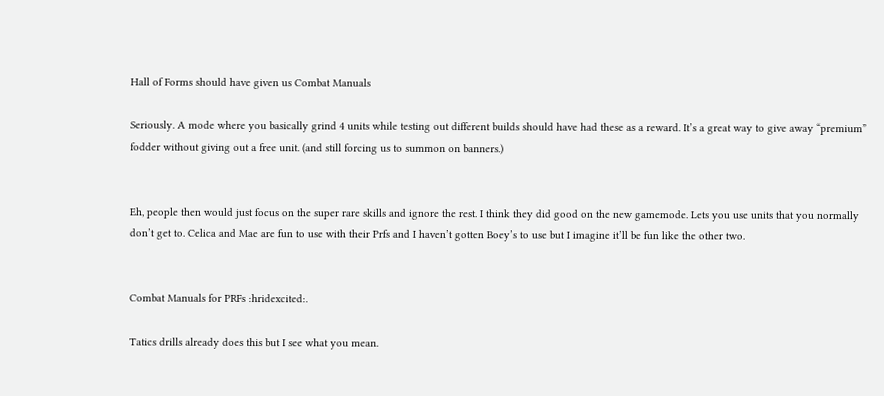Hall of Forms should have given us Combat Manuals

Seriously. A mode where you basically grind 4 units while testing out different builds should have had these as a reward. It’s a great way to give away “premium” fodder without giving out a free unit. (and still forcing us to summon on banners.)


Eh, people then would just focus on the super rare skills and ignore the rest. I think they did good on the new gamemode. Lets you use units that you normally don’t get to. Celica and Mae are fun to use with their Prfs and I haven’t gotten Boey’s to use but I imagine it’ll be fun like the other two.


Combat Manuals for PRFs :hridexcited:.

Tatics drills already does this but I see what you mean.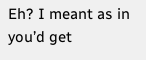Eh? I meant as in you’d get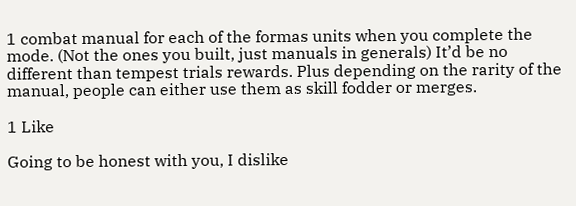1 combat manual for each of the formas units when you complete the mode. (Not the ones you built, just manuals in generals) It’d be no different than tempest trials rewards. Plus depending on the rarity of the manual, people can either use them as skill fodder or merges.

1 Like

Going to be honest with you, I dislike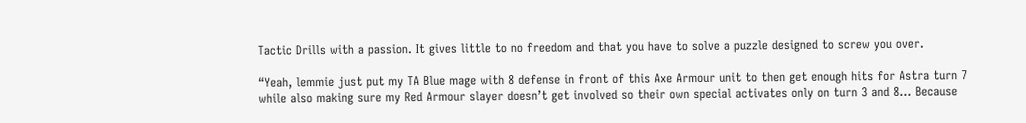Tactic Drills with a passion. It gives little to no freedom and that you have to solve a puzzle designed to screw you over.

“Yeah, lemmie just put my TA Blue mage with 8 defense in front of this Axe Armour unit to then get enough hits for Astra turn 7 while also making sure my Red Armour slayer doesn’t get involved so their own special activates only on turn 3 and 8… Because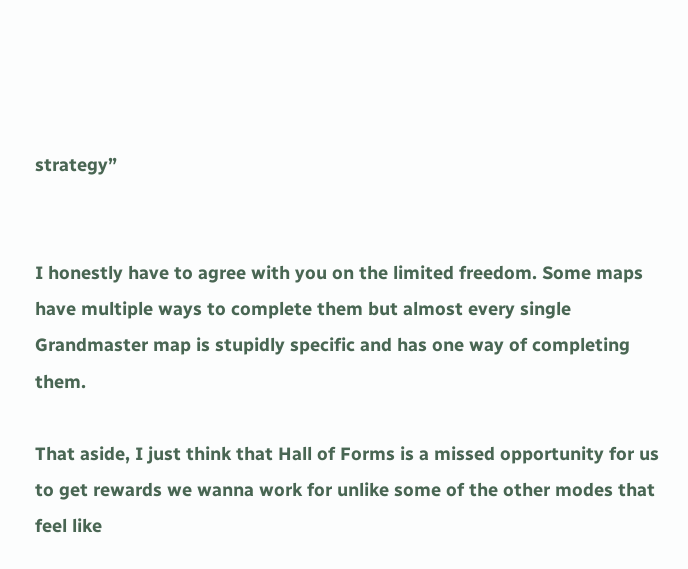strategy”


I honestly have to agree with you on the limited freedom. Some maps have multiple ways to complete them but almost every single Grandmaster map is stupidly specific and has one way of completing them.

That aside, I just think that Hall of Forms is a missed opportunity for us to get rewards we wanna work for unlike some of the other modes that feel like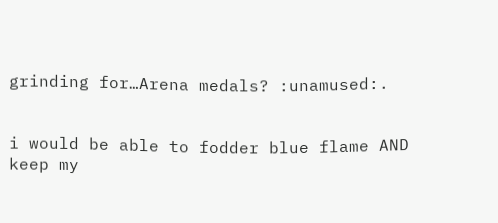grinding for…Arena medals? :unamused:.


i would be able to fodder blue flame AND keep my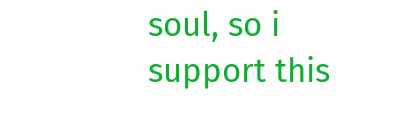soul, so i support this